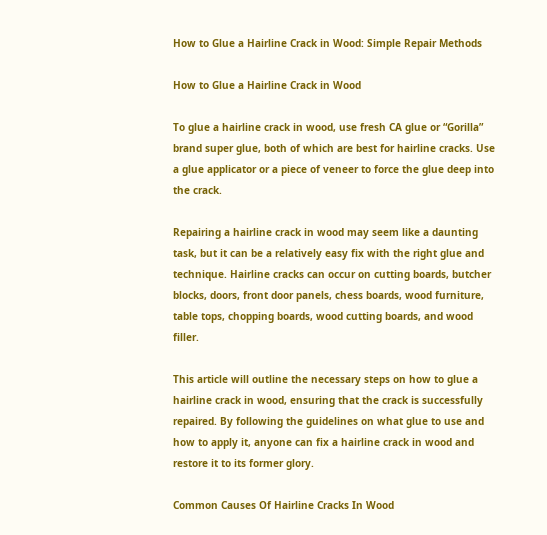How to Glue a Hairline Crack in Wood: Simple Repair Methods

How to Glue a Hairline Crack in Wood

To glue a hairline crack in wood, use fresh CA glue or “Gorilla” brand super glue, both of which are best for hairline cracks. Use a glue applicator or a piece of veneer to force the glue deep into the crack.

Repairing a hairline crack in wood may seem like a daunting task, but it can be a relatively easy fix with the right glue and technique. Hairline cracks can occur on cutting boards, butcher blocks, doors, front door panels, chess boards, wood furniture, table tops, chopping boards, wood cutting boards, and wood filler.

This article will outline the necessary steps on how to glue a hairline crack in wood, ensuring that the crack is successfully repaired. By following the guidelines on what glue to use and how to apply it, anyone can fix a hairline crack in wood and restore it to its former glory.

Common Causes Of Hairline Cracks In Wood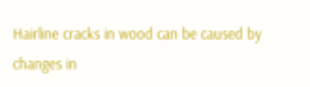Hairline cracks in wood can be caused by changes in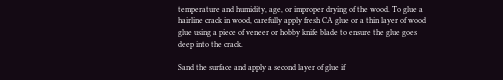temperature and humidity, age, or improper drying of the wood. To glue a hairline crack in wood, carefully apply fresh CA glue or a thin layer of wood glue using a piece of veneer or hobby knife blade to ensure the glue goes deep into the crack.

Sand the surface and apply a second layer of glue if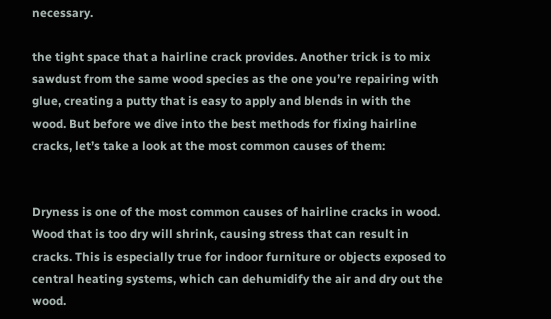necessary.

the tight space that a hairline crack provides. Another trick is to mix sawdust from the same wood species as the one you’re repairing with glue, creating a putty that is easy to apply and blends in with the wood. But before we dive into the best methods for fixing hairline cracks, let’s take a look at the most common causes of them:


Dryness is one of the most common causes of hairline cracks in wood. Wood that is too dry will shrink, causing stress that can result in cracks. This is especially true for indoor furniture or objects exposed to central heating systems, which can dehumidify the air and dry out the wood.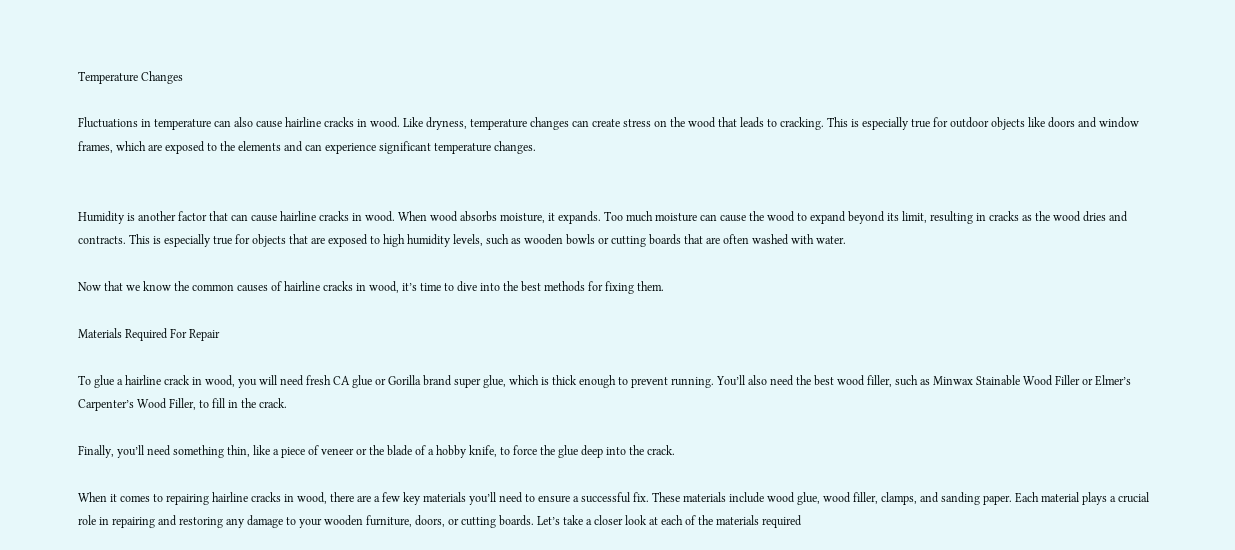Temperature Changes

Fluctuations in temperature can also cause hairline cracks in wood. Like dryness, temperature changes can create stress on the wood that leads to cracking. This is especially true for outdoor objects like doors and window frames, which are exposed to the elements and can experience significant temperature changes.


Humidity is another factor that can cause hairline cracks in wood. When wood absorbs moisture, it expands. Too much moisture can cause the wood to expand beyond its limit, resulting in cracks as the wood dries and contracts. This is especially true for objects that are exposed to high humidity levels, such as wooden bowls or cutting boards that are often washed with water.

Now that we know the common causes of hairline cracks in wood, it’s time to dive into the best methods for fixing them.

Materials Required For Repair

To glue a hairline crack in wood, you will need fresh CA glue or Gorilla brand super glue, which is thick enough to prevent running. You’ll also need the best wood filler, such as Minwax Stainable Wood Filler or Elmer’s Carpenter’s Wood Filler, to fill in the crack.

Finally, you’ll need something thin, like a piece of veneer or the blade of a hobby knife, to force the glue deep into the crack.

When it comes to repairing hairline cracks in wood, there are a few key materials you’ll need to ensure a successful fix. These materials include wood glue, wood filler, clamps, and sanding paper. Each material plays a crucial role in repairing and restoring any damage to your wooden furniture, doors, or cutting boards. Let’s take a closer look at each of the materials required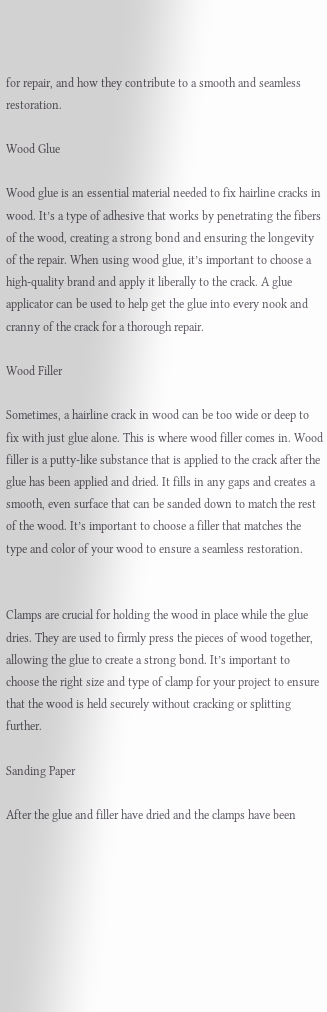for repair, and how they contribute to a smooth and seamless restoration.

Wood Glue

Wood glue is an essential material needed to fix hairline cracks in wood. It’s a type of adhesive that works by penetrating the fibers of the wood, creating a strong bond and ensuring the longevity of the repair. When using wood glue, it’s important to choose a high-quality brand and apply it liberally to the crack. A glue applicator can be used to help get the glue into every nook and cranny of the crack for a thorough repair.

Wood Filler

Sometimes, a hairline crack in wood can be too wide or deep to fix with just glue alone. This is where wood filler comes in. Wood filler is a putty-like substance that is applied to the crack after the glue has been applied and dried. It fills in any gaps and creates a smooth, even surface that can be sanded down to match the rest of the wood. It’s important to choose a filler that matches the type and color of your wood to ensure a seamless restoration.


Clamps are crucial for holding the wood in place while the glue dries. They are used to firmly press the pieces of wood together, allowing the glue to create a strong bond. It’s important to choose the right size and type of clamp for your project to ensure that the wood is held securely without cracking or splitting further.

Sanding Paper

After the glue and filler have dried and the clamps have been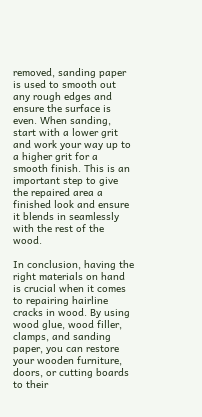removed, sanding paper is used to smooth out any rough edges and ensure the surface is even. When sanding, start with a lower grit and work your way up to a higher grit for a smooth finish. This is an important step to give the repaired area a finished look and ensure it blends in seamlessly with the rest of the wood.

In conclusion, having the right materials on hand is crucial when it comes to repairing hairline cracks in wood. By using wood glue, wood filler, clamps, and sanding paper, you can restore your wooden furniture, doors, or cutting boards to their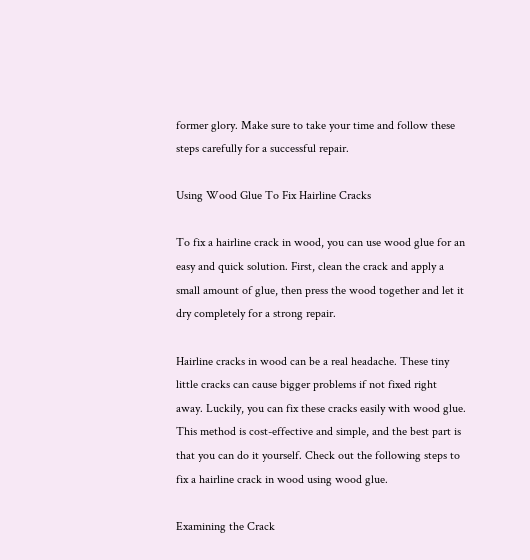former glory. Make sure to take your time and follow these steps carefully for a successful repair.

Using Wood Glue To Fix Hairline Cracks

To fix a hairline crack in wood, you can use wood glue for an easy and quick solution. First, clean the crack and apply a small amount of glue, then press the wood together and let it dry completely for a strong repair.

Hairline cracks in wood can be a real headache. These tiny little cracks can cause bigger problems if not fixed right away. Luckily, you can fix these cracks easily with wood glue. This method is cost-effective and simple, and the best part is that you can do it yourself. Check out the following steps to fix a hairline crack in wood using wood glue.

Examining the Crack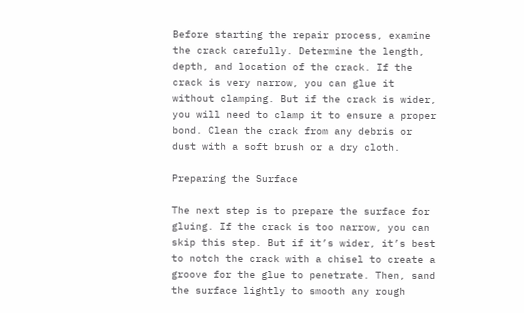Before starting the repair process, examine the crack carefully. Determine the length, depth, and location of the crack. If the crack is very narrow, you can glue it without clamping. But if the crack is wider, you will need to clamp it to ensure a proper bond. Clean the crack from any debris or dust with a soft brush or a dry cloth.

Preparing the Surface

The next step is to prepare the surface for gluing. If the crack is too narrow, you can skip this step. But if it’s wider, it’s best to notch the crack with a chisel to create a groove for the glue to penetrate. Then, sand the surface lightly to smooth any rough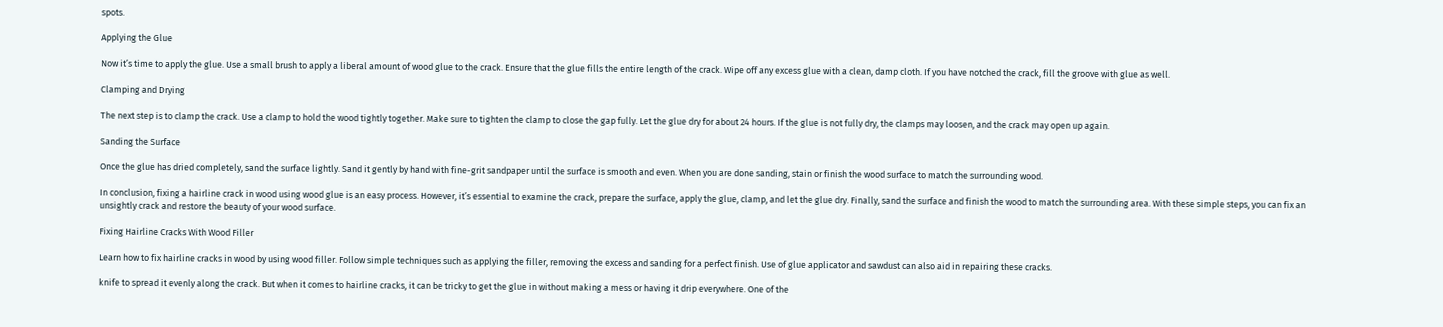spots.

Applying the Glue

Now it’s time to apply the glue. Use a small brush to apply a liberal amount of wood glue to the crack. Ensure that the glue fills the entire length of the crack. Wipe off any excess glue with a clean, damp cloth. If you have notched the crack, fill the groove with glue as well.

Clamping and Drying

The next step is to clamp the crack. Use a clamp to hold the wood tightly together. Make sure to tighten the clamp to close the gap fully. Let the glue dry for about 24 hours. If the glue is not fully dry, the clamps may loosen, and the crack may open up again.

Sanding the Surface

Once the glue has dried completely, sand the surface lightly. Sand it gently by hand with fine-grit sandpaper until the surface is smooth and even. When you are done sanding, stain or finish the wood surface to match the surrounding wood.

In conclusion, fixing a hairline crack in wood using wood glue is an easy process. However, it’s essential to examine the crack, prepare the surface, apply the glue, clamp, and let the glue dry. Finally, sand the surface and finish the wood to match the surrounding area. With these simple steps, you can fix an unsightly crack and restore the beauty of your wood surface.

Fixing Hairline Cracks With Wood Filler

Learn how to fix hairline cracks in wood by using wood filler. Follow simple techniques such as applying the filler, removing the excess and sanding for a perfect finish. Use of glue applicator and sawdust can also aid in repairing these cracks.

knife to spread it evenly along the crack. But when it comes to hairline cracks, it can be tricky to get the glue in without making a mess or having it drip everywhere. One of the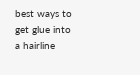best ways to get glue into a hairline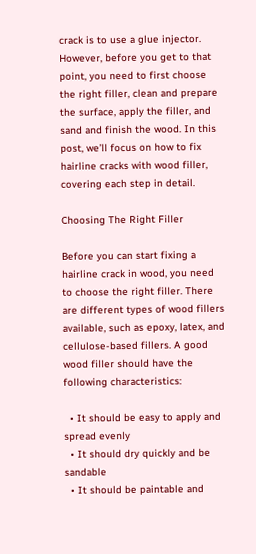crack is to use a glue injector. However, before you get to that point, you need to first choose the right filler, clean and prepare the surface, apply the filler, and sand and finish the wood. In this post, we’ll focus on how to fix hairline cracks with wood filler, covering each step in detail.

Choosing The Right Filler

Before you can start fixing a hairline crack in wood, you need to choose the right filler. There are different types of wood fillers available, such as epoxy, latex, and cellulose-based fillers. A good wood filler should have the following characteristics:

  • It should be easy to apply and spread evenly
  • It should dry quickly and be sandable
  • It should be paintable and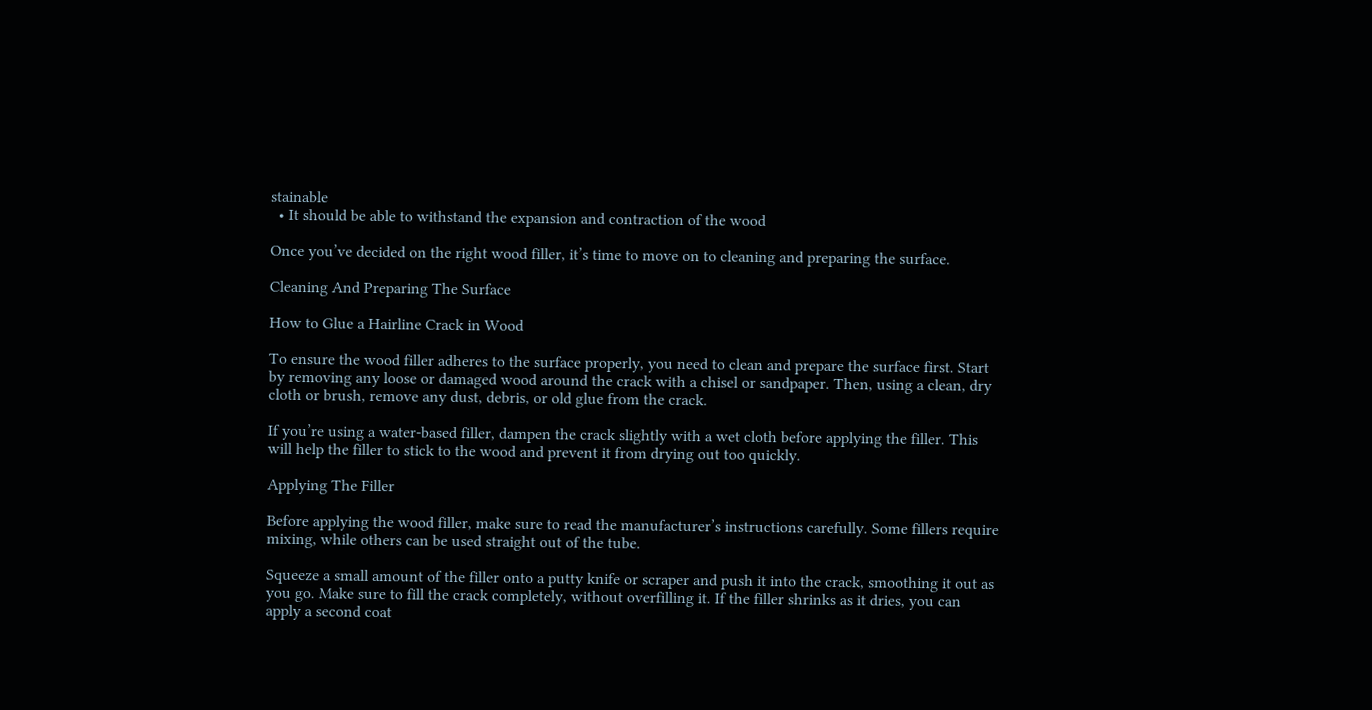stainable
  • It should be able to withstand the expansion and contraction of the wood

Once you’ve decided on the right wood filler, it’s time to move on to cleaning and preparing the surface.

Cleaning And Preparing The Surface

How to Glue a Hairline Crack in Wood

To ensure the wood filler adheres to the surface properly, you need to clean and prepare the surface first. Start by removing any loose or damaged wood around the crack with a chisel or sandpaper. Then, using a clean, dry cloth or brush, remove any dust, debris, or old glue from the crack.

If you’re using a water-based filler, dampen the crack slightly with a wet cloth before applying the filler. This will help the filler to stick to the wood and prevent it from drying out too quickly.

Applying The Filler

Before applying the wood filler, make sure to read the manufacturer’s instructions carefully. Some fillers require mixing, while others can be used straight out of the tube.

Squeeze a small amount of the filler onto a putty knife or scraper and push it into the crack, smoothing it out as you go. Make sure to fill the crack completely, without overfilling it. If the filler shrinks as it dries, you can apply a second coat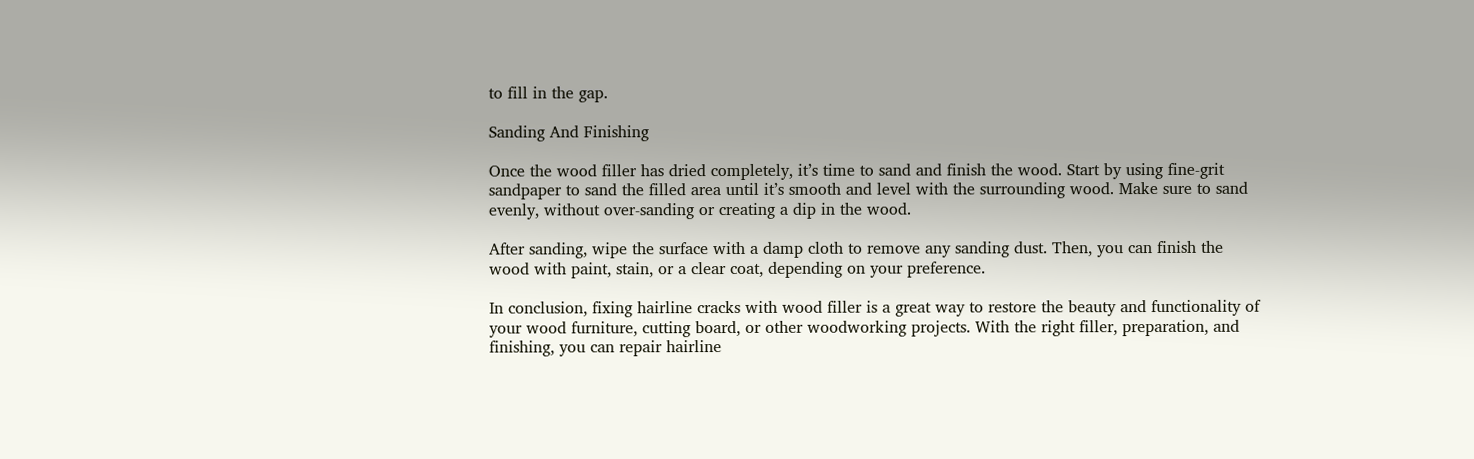to fill in the gap.

Sanding And Finishing

Once the wood filler has dried completely, it’s time to sand and finish the wood. Start by using fine-grit sandpaper to sand the filled area until it’s smooth and level with the surrounding wood. Make sure to sand evenly, without over-sanding or creating a dip in the wood.

After sanding, wipe the surface with a damp cloth to remove any sanding dust. Then, you can finish the wood with paint, stain, or a clear coat, depending on your preference.

In conclusion, fixing hairline cracks with wood filler is a great way to restore the beauty and functionality of your wood furniture, cutting board, or other woodworking projects. With the right filler, preparation, and finishing, you can repair hairline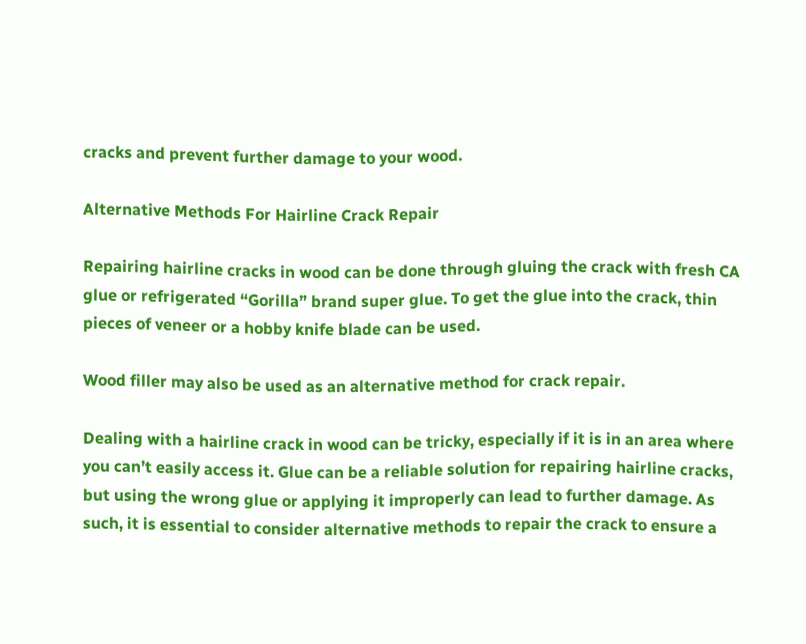cracks and prevent further damage to your wood.

Alternative Methods For Hairline Crack Repair

Repairing hairline cracks in wood can be done through gluing the crack with fresh CA glue or refrigerated “Gorilla” brand super glue. To get the glue into the crack, thin pieces of veneer or a hobby knife blade can be used.

Wood filler may also be used as an alternative method for crack repair.

Dealing with a hairline crack in wood can be tricky, especially if it is in an area where you can’t easily access it. Glue can be a reliable solution for repairing hairline cracks, but using the wrong glue or applying it improperly can lead to further damage. As such, it is essential to consider alternative methods to repair the crack to ensure a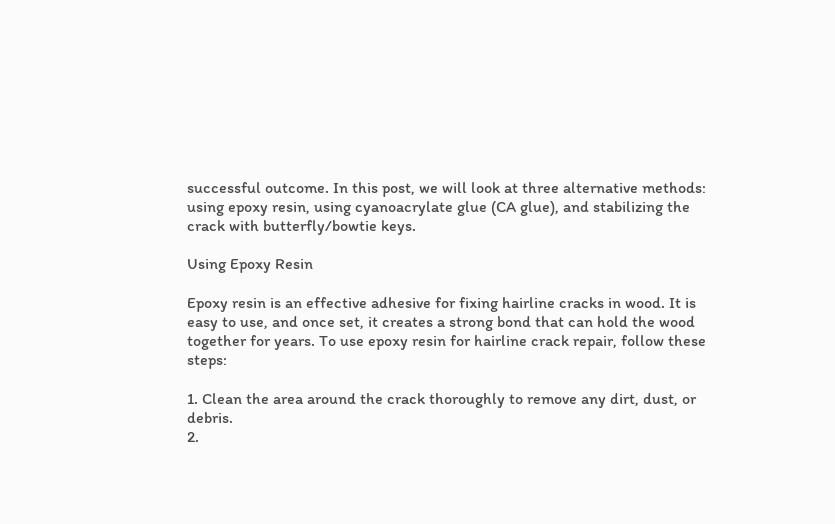successful outcome. In this post, we will look at three alternative methods: using epoxy resin, using cyanoacrylate glue (CA glue), and stabilizing the crack with butterfly/bowtie keys.

Using Epoxy Resin

Epoxy resin is an effective adhesive for fixing hairline cracks in wood. It is easy to use, and once set, it creates a strong bond that can hold the wood together for years. To use epoxy resin for hairline crack repair, follow these steps:

1. Clean the area around the crack thoroughly to remove any dirt, dust, or debris.
2.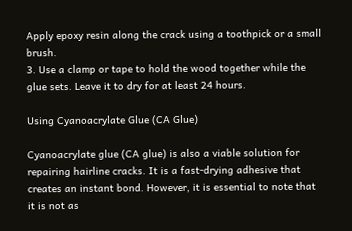Apply epoxy resin along the crack using a toothpick or a small brush.
3. Use a clamp or tape to hold the wood together while the glue sets. Leave it to dry for at least 24 hours.

Using Cyanoacrylate Glue (CA Glue)

Cyanoacrylate glue (CA glue) is also a viable solution for repairing hairline cracks. It is a fast-drying adhesive that creates an instant bond. However, it is essential to note that it is not as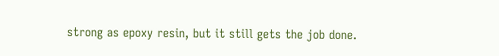strong as epoxy resin, but it still gets the job done.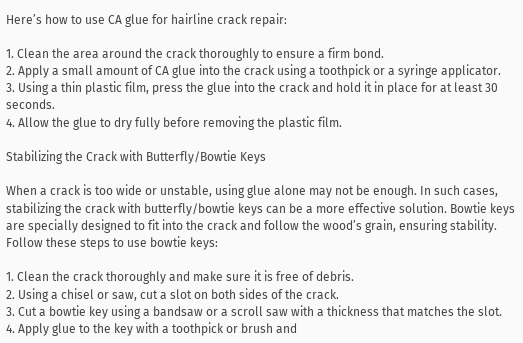Here’s how to use CA glue for hairline crack repair:

1. Clean the area around the crack thoroughly to ensure a firm bond.
2. Apply a small amount of CA glue into the crack using a toothpick or a syringe applicator.
3. Using a thin plastic film, press the glue into the crack and hold it in place for at least 30 seconds.
4. Allow the glue to dry fully before removing the plastic film.

Stabilizing the Crack with Butterfly/Bowtie Keys

When a crack is too wide or unstable, using glue alone may not be enough. In such cases, stabilizing the crack with butterfly/bowtie keys can be a more effective solution. Bowtie keys are specially designed to fit into the crack and follow the wood’s grain, ensuring stability. Follow these steps to use bowtie keys:

1. Clean the crack thoroughly and make sure it is free of debris.
2. Using a chisel or saw, cut a slot on both sides of the crack.
3. Cut a bowtie key using a bandsaw or a scroll saw with a thickness that matches the slot.
4. Apply glue to the key with a toothpick or brush and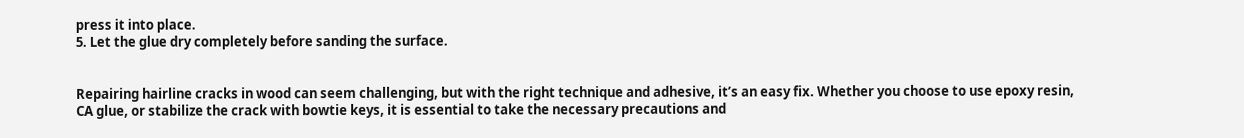press it into place.
5. Let the glue dry completely before sanding the surface.


Repairing hairline cracks in wood can seem challenging, but with the right technique and adhesive, it’s an easy fix. Whether you choose to use epoxy resin, CA glue, or stabilize the crack with bowtie keys, it is essential to take the necessary precautions and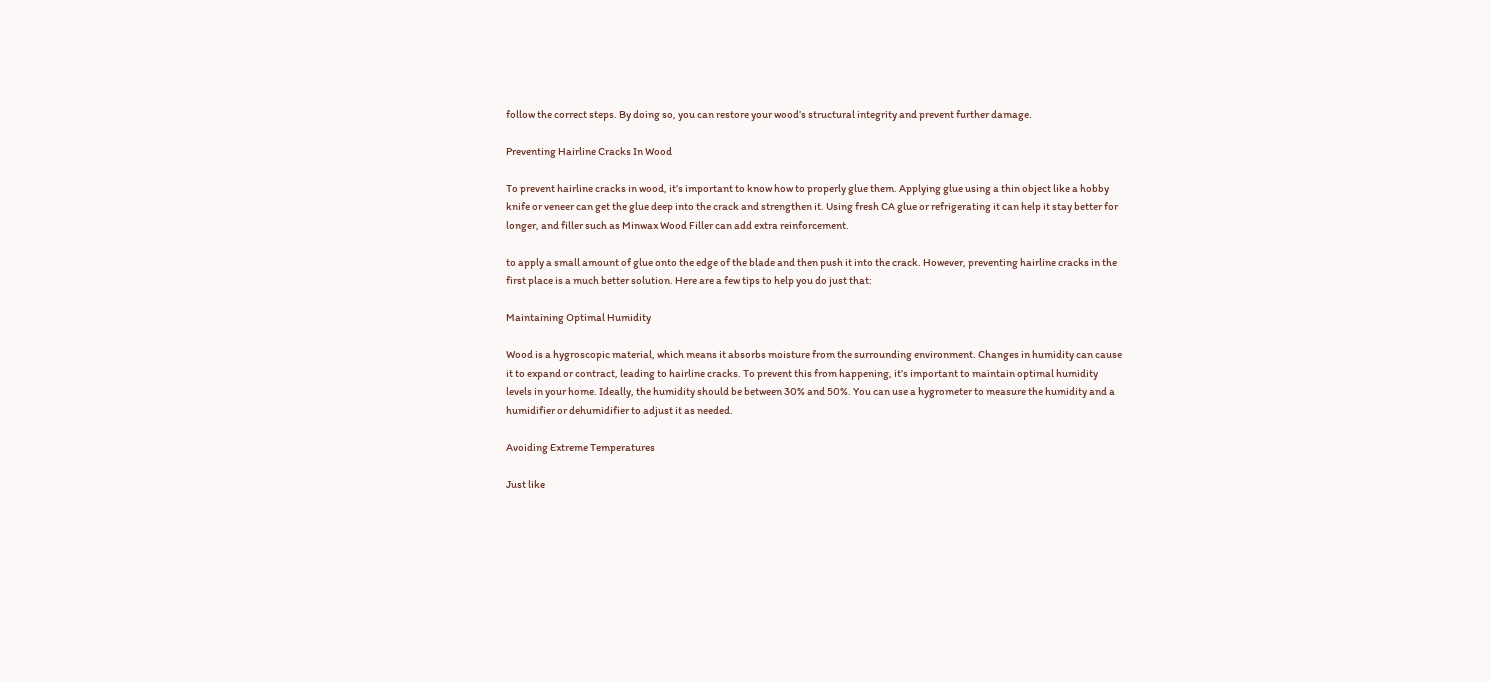follow the correct steps. By doing so, you can restore your wood’s structural integrity and prevent further damage.

Preventing Hairline Cracks In Wood

To prevent hairline cracks in wood, it’s important to know how to properly glue them. Applying glue using a thin object like a hobby knife or veneer can get the glue deep into the crack and strengthen it. Using fresh CA glue or refrigerating it can help it stay better for longer, and filler such as Minwax Wood Filler can add extra reinforcement.

to apply a small amount of glue onto the edge of the blade and then push it into the crack. However, preventing hairline cracks in the first place is a much better solution. Here are a few tips to help you do just that:

Maintaining Optimal Humidity

Wood is a hygroscopic material, which means it absorbs moisture from the surrounding environment. Changes in humidity can cause it to expand or contract, leading to hairline cracks. To prevent this from happening, it’s important to maintain optimal humidity levels in your home. Ideally, the humidity should be between 30% and 50%. You can use a hygrometer to measure the humidity and a humidifier or dehumidifier to adjust it as needed.

Avoiding Extreme Temperatures

Just like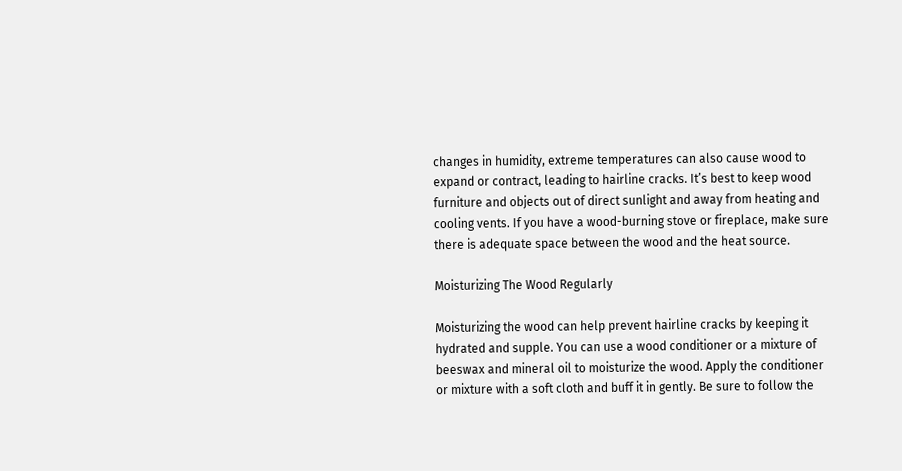changes in humidity, extreme temperatures can also cause wood to expand or contract, leading to hairline cracks. It’s best to keep wood furniture and objects out of direct sunlight and away from heating and cooling vents. If you have a wood-burning stove or fireplace, make sure there is adequate space between the wood and the heat source.

Moisturizing The Wood Regularly

Moisturizing the wood can help prevent hairline cracks by keeping it hydrated and supple. You can use a wood conditioner or a mixture of beeswax and mineral oil to moisturize the wood. Apply the conditioner or mixture with a soft cloth and buff it in gently. Be sure to follow the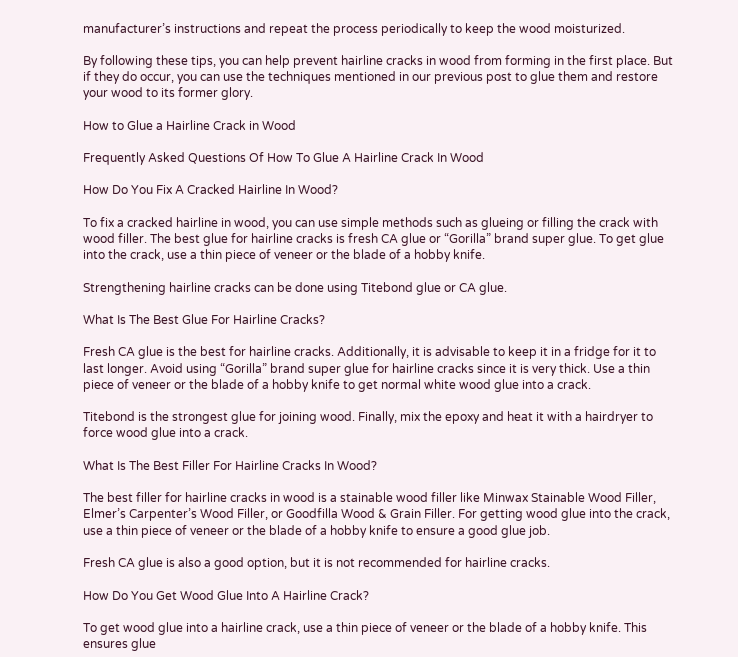manufacturer’s instructions and repeat the process periodically to keep the wood moisturized.

By following these tips, you can help prevent hairline cracks in wood from forming in the first place. But if they do occur, you can use the techniques mentioned in our previous post to glue them and restore your wood to its former glory.

How to Glue a Hairline Crack in Wood

Frequently Asked Questions Of How To Glue A Hairline Crack In Wood

How Do You Fix A Cracked Hairline In Wood?

To fix a cracked hairline in wood, you can use simple methods such as glueing or filling the crack with wood filler. The best glue for hairline cracks is fresh CA glue or “Gorilla” brand super glue. To get glue into the crack, use a thin piece of veneer or the blade of a hobby knife.

Strengthening hairline cracks can be done using Titebond glue or CA glue.

What Is The Best Glue For Hairline Cracks?

Fresh CA glue is the best for hairline cracks. Additionally, it is advisable to keep it in a fridge for it to last longer. Avoid using “Gorilla” brand super glue for hairline cracks since it is very thick. Use a thin piece of veneer or the blade of a hobby knife to get normal white wood glue into a crack.

Titebond is the strongest glue for joining wood. Finally, mix the epoxy and heat it with a hairdryer to force wood glue into a crack.

What Is The Best Filler For Hairline Cracks In Wood?

The best filler for hairline cracks in wood is a stainable wood filler like Minwax Stainable Wood Filler, Elmer’s Carpenter’s Wood Filler, or Goodfilla Wood & Grain Filler. For getting wood glue into the crack, use a thin piece of veneer or the blade of a hobby knife to ensure a good glue job.

Fresh CA glue is also a good option, but it is not recommended for hairline cracks.

How Do You Get Wood Glue Into A Hairline Crack?

To get wood glue into a hairline crack, use a thin piece of veneer or the blade of a hobby knife. This ensures glue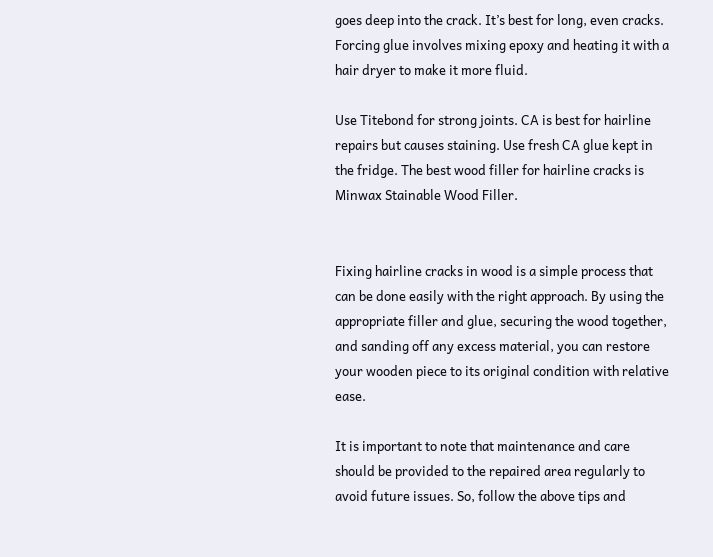goes deep into the crack. It’s best for long, even cracks. Forcing glue involves mixing epoxy and heating it with a hair dryer to make it more fluid.

Use Titebond for strong joints. CA is best for hairline repairs but causes staining. Use fresh CA glue kept in the fridge. The best wood filler for hairline cracks is Minwax Stainable Wood Filler.


Fixing hairline cracks in wood is a simple process that can be done easily with the right approach. By using the appropriate filler and glue, securing the wood together, and sanding off any excess material, you can restore your wooden piece to its original condition with relative ease.

It is important to note that maintenance and care should be provided to the repaired area regularly to avoid future issues. So, follow the above tips and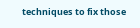techniques to fix those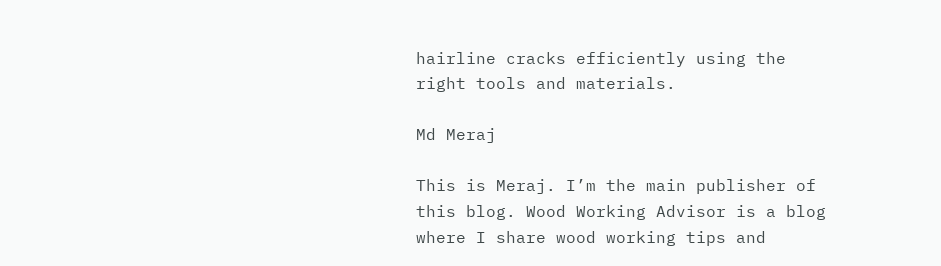hairline cracks efficiently using the right tools and materials.

Md Meraj

This is Meraj. I’m the main publisher of this blog. Wood Working Advisor is a blog where I share wood working tips and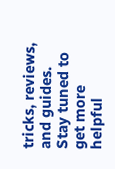tricks, reviews, and guides. Stay tuned to get more helpful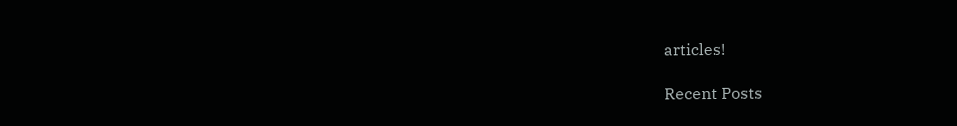articles!

Recent Posts